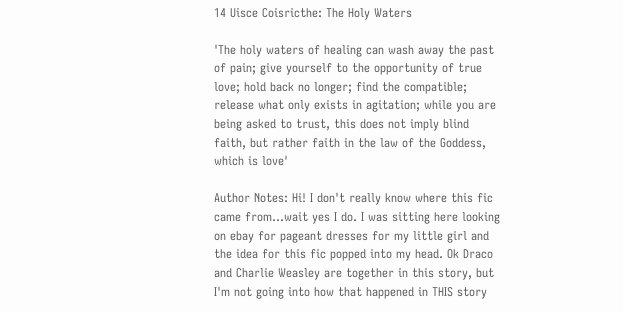14 Uisce Coisricthe: The Holy Waters

'The holy waters of healing can wash away the past of pain; give yourself to the opportunity of true love; hold back no longer; find the compatible; release what only exists in agitation; while you are being asked to trust, this does not imply blind faith, but rather faith in the law of the Goddess, which is love'

Author Notes: Hi! I don't really know where this fic came from...wait yes I do. I was sitting here looking on ebay for pageant dresses for my little girl and the idea for this fic popped into my head. Ok Draco and Charlie Weasley are together in this story, but I'm not going into how that happened in THIS story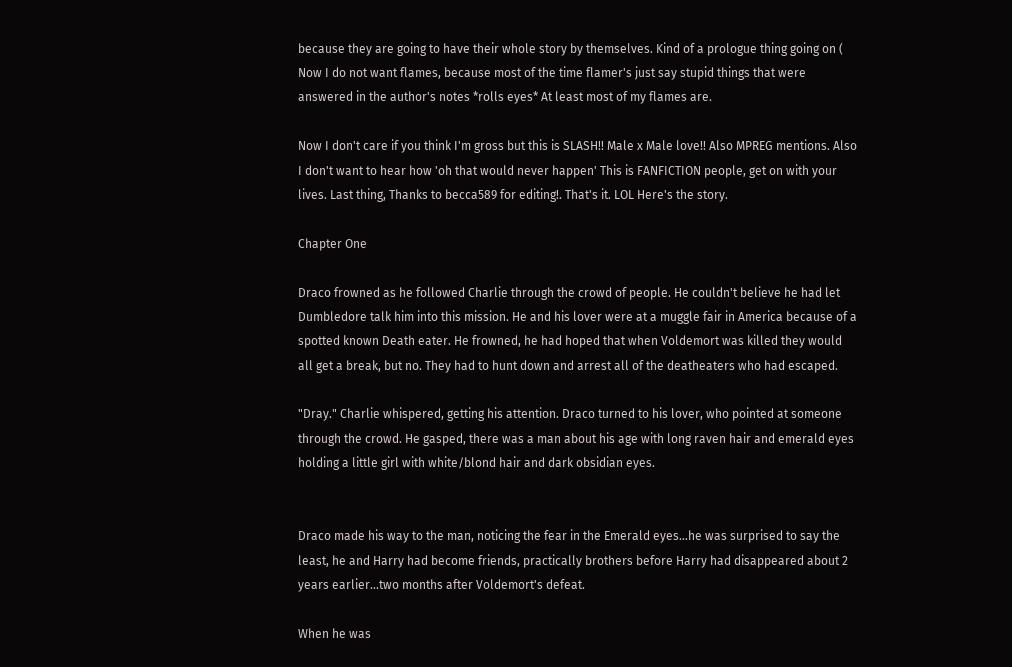because they are going to have their whole story by themselves. Kind of a prologue thing going on ( Now I do not want flames, because most of the time flamer's just say stupid things that were answered in the author's notes *rolls eyes* At least most of my flames are.

Now I don't care if you think I'm gross but this is SLASH!! Male x Male love!! Also MPREG mentions. Also I don't want to hear how 'oh that would never happen' This is FANFICTION people, get on with your lives. Last thing, Thanks to becca589 for editing!. That's it. LOL Here's the story.

Chapter One

Draco frowned as he followed Charlie through the crowd of people. He couldn't believe he had let Dumbledore talk him into this mission. He and his lover were at a muggle fair in America because of a spotted known Death eater. He frowned, he had hoped that when Voldemort was killed they would all get a break, but no. They had to hunt down and arrest all of the deatheaters who had escaped.

"Dray." Charlie whispered, getting his attention. Draco turned to his lover, who pointed at someone through the crowd. He gasped, there was a man about his age with long raven hair and emerald eyes holding a little girl with white/blond hair and dark obsidian eyes.


Draco made his way to the man, noticing the fear in the Emerald eyes...he was surprised to say the least, he and Harry had become friends, practically brothers before Harry had disappeared about 2 years earlier...two months after Voldemort's defeat.

When he was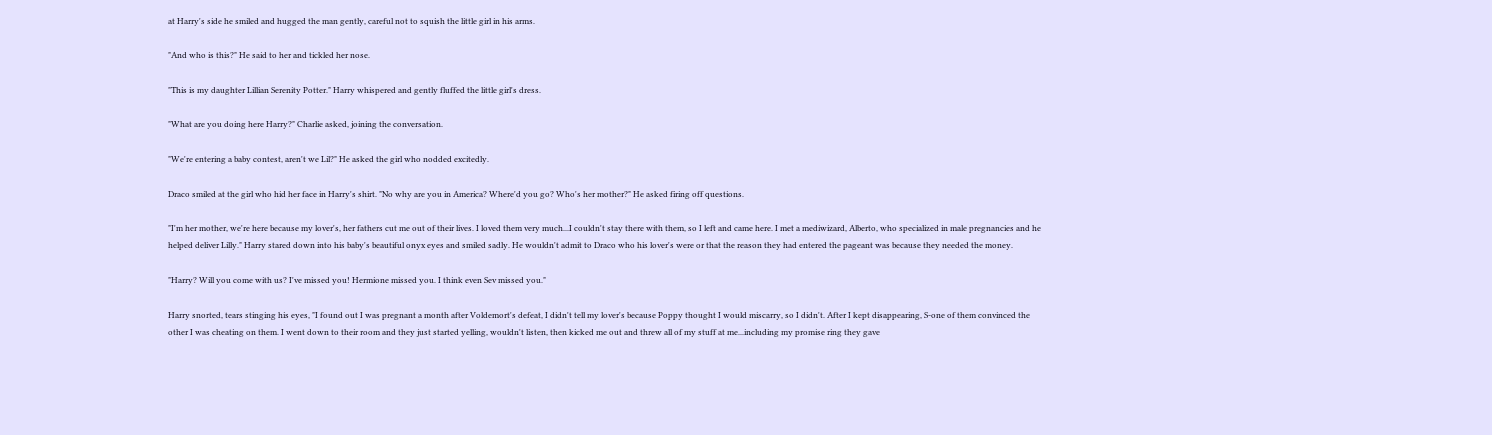at Harry's side he smiled and hugged the man gently, careful not to squish the little girl in his arms.

"And who is this?" He said to her and tickled her nose.

"This is my daughter Lillian Serenity Potter." Harry whispered and gently fluffed the little girl's dress.

"What are you doing here Harry?" Charlie asked, joining the conversation.

"We're entering a baby contest, aren't we Lil?" He asked the girl who nodded excitedly.

Draco smiled at the girl who hid her face in Harry's shirt. "No why are you in America? Where'd you go? Who's her mother?" He asked firing off questions.

"I'm her mother, we're here because my lover's, her fathers cut me out of their lives. I loved them very much...I couldn't stay there with them, so I left and came here. I met a mediwizard, Alberto, who specialized in male pregnancies and he helped deliver Lilly." Harry stared down into his baby's beautiful onyx eyes and smiled sadly. He wouldn't admit to Draco who his lover's were or that the reason they had entered the pageant was because they needed the money.

"Harry? Will you come with us? I've missed you! Hermione missed you. I think even Sev missed you."

Harry snorted, tears stinging his eyes, "I found out I was pregnant a month after Voldemort's defeat, I didn't tell my lover's because Poppy thought I would miscarry, so I didn't. After I kept disappearing, S-one of them convinced the other I was cheating on them. I went down to their room and they just started yelling, wouldn't listen, then kicked me out and threw all of my stuff at me...including my promise ring they gave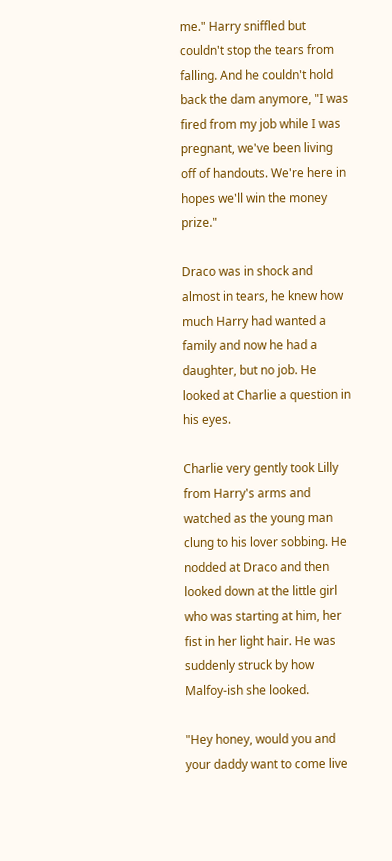me." Harry sniffled but couldn't stop the tears from falling. And he couldn't hold back the dam anymore, "I was fired from my job while I was pregnant, we've been living off of handouts. We're here in hopes we'll win the money prize."

Draco was in shock and almost in tears, he knew how much Harry had wanted a family and now he had a daughter, but no job. He looked at Charlie a question in his eyes.

Charlie very gently took Lilly from Harry's arms and watched as the young man clung to his lover sobbing. He nodded at Draco and then looked down at the little girl who was starting at him, her fist in her light hair. He was suddenly struck by how Malfoy-ish she looked.

"Hey honey, would you and your daddy want to come live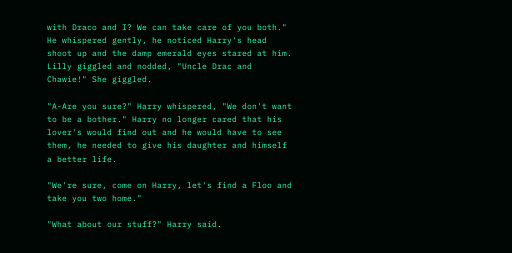with Draco and I? We can take care of you both." He whispered gently, he noticed Harry's head shoot up and the damp emerald eyes stared at him. Lilly giggled and nodded, "Uncle Drac and Chawie!" She giggled.

"A-Are you sure?" Harry whispered, "We don't want to be a bother." Harry no longer cared that his lover's would find out and he would have to see them, he needed to give his daughter and himself a better life.

"We're sure, come on Harry, let's find a Floo and take you two home."

"What about our stuff?" Harry said.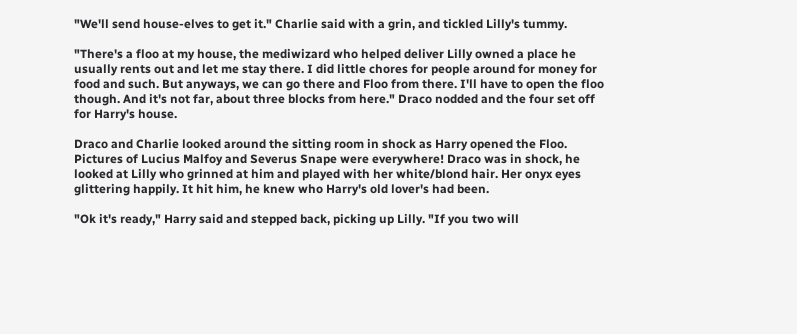"We'll send house-elves to get it." Charlie said with a grin, and tickled Lilly's tummy.

"There's a floo at my house, the mediwizard who helped deliver Lilly owned a place he usually rents out and let me stay there. I did little chores for people around for money for food and such. But anyways, we can go there and Floo from there. I'll have to open the floo though. And it's not far, about three blocks from here." Draco nodded and the four set off for Harry's house.

Draco and Charlie looked around the sitting room in shock as Harry opened the Floo. Pictures of Lucius Malfoy and Severus Snape were everywhere! Draco was in shock, he looked at Lilly who grinned at him and played with her white/blond hair. Her onyx eyes glittering happily. It hit him, he knew who Harry's old lover's had been.

"Ok it's ready," Harry said and stepped back, picking up Lilly. "If you two will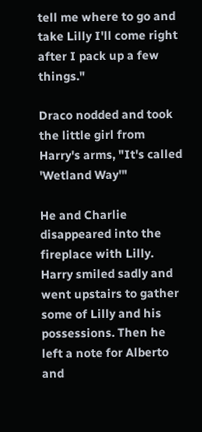tell me where to go and take Lilly I'll come right after I pack up a few things."

Draco nodded and took the little girl from Harry's arms, "It's called 'Wetland Way'"

He and Charlie disappeared into the fireplace with Lilly. Harry smiled sadly and went upstairs to gather some of Lilly and his possessions. Then he left a note for Alberto and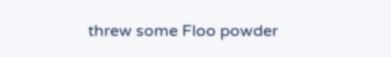threw some Floo powder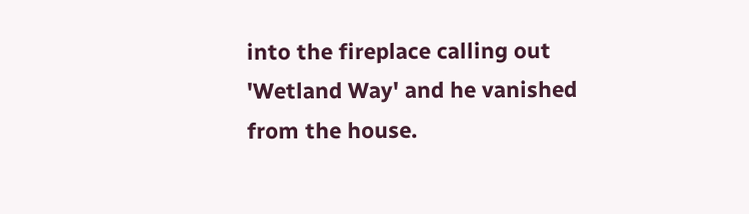into the fireplace calling out 'Wetland Way' and he vanished from the house.